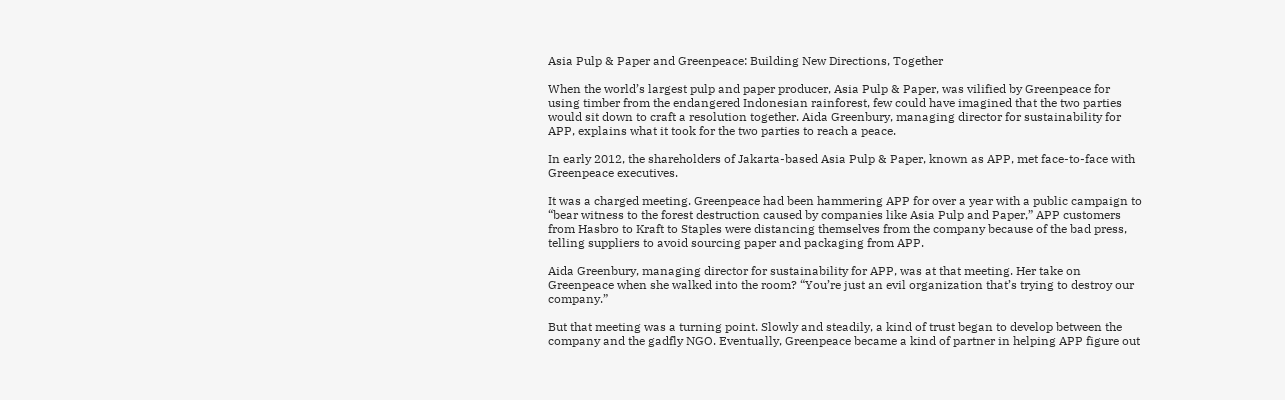Asia Pulp & Paper and Greenpeace: Building New Directions, Together

When the world’s largest pulp and paper producer, Asia Pulp & Paper, was vilified by Greenpeace for using timber from the endangered Indonesian rainforest, few could have imagined that the two parties would sit down to craft a resolution together. Aida Greenbury, managing director for sustainability for APP, explains what it took for the two parties to reach a peace.

In early 2012, the shareholders of Jakarta-based Asia Pulp & Paper, known as APP, met face-to-face with Greenpeace executives.

It was a charged meeting. Greenpeace had been hammering APP for over a year with a public campaign to “bear witness to the forest destruction caused by companies like Asia Pulp and Paper,” APP customers from Hasbro to Kraft to Staples were distancing themselves from the company because of the bad press, telling suppliers to avoid sourcing paper and packaging from APP.

Aida Greenbury, managing director for sustainability for APP, was at that meeting. Her take on Greenpeace when she walked into the room? “You’re just an evil organization that’s trying to destroy our company.”

But that meeting was a turning point. Slowly and steadily, a kind of trust began to develop between the company and the gadfly NGO. Eventually, Greenpeace became a kind of partner in helping APP figure out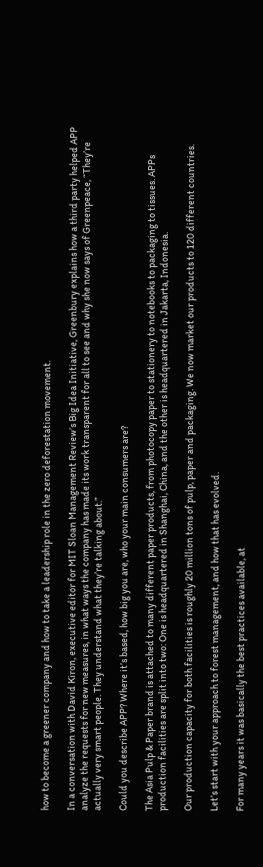how to become a greener company and how to take a leadership role in the zero deforestation movement.

In a conversation with David Kiron, executive editor for MIT Sloan Management Review’s Big Idea Initiative, Greenbury explains how a third party helped APP analyze the requests for new measures, in what ways the company has made its work transparent for all to see and why she now says of Greenpeace, “They’re actually very smart people. They understand what they’re talking about.”

Could you describe APP? Where it’s based, how big you are, who your main consumers are?

The Asia Pulp & Paper brand is attached to many different paper products, from photocopy paper to stationery to notebooks to packaging to tissues. APPs production facilities are split into two: One is headquartered in Shanghai, China, and the other is headquartered in Jakarta, Indonesia.

Our production capacity for both facilities is roughly 20 million tons of pulp, paper and packaging. We now market our products to 120 different countries.

Let’s start with your approach to forest management, and how that has evolved.

For many years it was basically the best practices available, at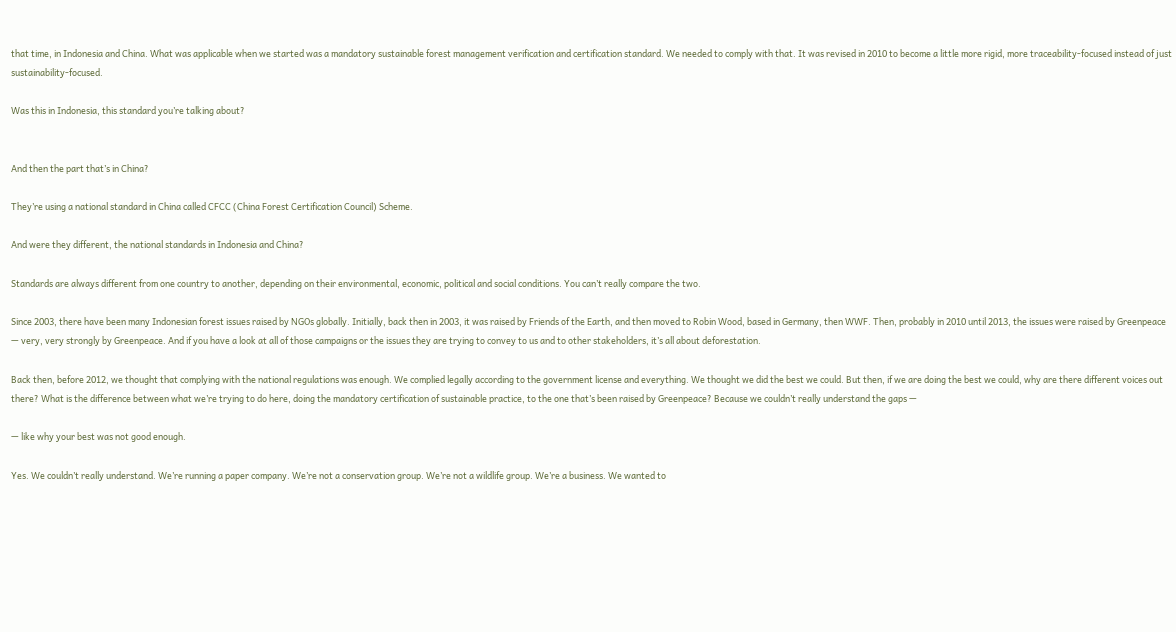that time, in Indonesia and China. What was applicable when we started was a mandatory sustainable forest management verification and certification standard. We needed to comply with that. It was revised in 2010 to become a little more rigid, more traceability-focused instead of just sustainability-focused.

Was this in Indonesia, this standard you’re talking about?


And then the part that’s in China?

They’re using a national standard in China called CFCC (China Forest Certification Council) Scheme.

And were they different, the national standards in Indonesia and China?

Standards are always different from one country to another, depending on their environmental, economic, political and social conditions. You can’t really compare the two.

Since 2003, there have been many Indonesian forest issues raised by NGOs globally. Initially, back then in 2003, it was raised by Friends of the Earth, and then moved to Robin Wood, based in Germany, then WWF. Then, probably in 2010 until 2013, the issues were raised by Greenpeace — very, very strongly by Greenpeace. And if you have a look at all of those campaigns or the issues they are trying to convey to us and to other stakeholders, it’s all about deforestation.

Back then, before 2012, we thought that complying with the national regulations was enough. We complied legally according to the government license and everything. We thought we did the best we could. But then, if we are doing the best we could, why are there different voices out there? What is the difference between what we’re trying to do here, doing the mandatory certification of sustainable practice, to the one that’s been raised by Greenpeace? Because we couldn’t really understand the gaps —

— like why your best was not good enough.

Yes. We couldn’t really understand. We’re running a paper company. We’re not a conservation group. We’re not a wildlife group. We’re a business. We wanted to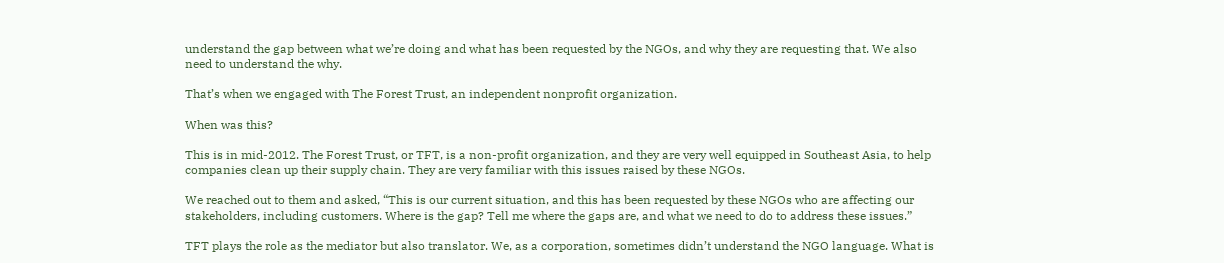understand the gap between what we’re doing and what has been requested by the NGOs, and why they are requesting that. We also need to understand the why.

That’s when we engaged with The Forest Trust, an independent nonprofit organization.

When was this?

This is in mid-2012. The Forest Trust, or TFT, is a non-profit organization, and they are very well equipped in Southeast Asia, to help companies clean up their supply chain. They are very familiar with this issues raised by these NGOs.

We reached out to them and asked, “This is our current situation, and this has been requested by these NGOs who are affecting our stakeholders, including customers. Where is the gap? Tell me where the gaps are, and what we need to do to address these issues.”

TFT plays the role as the mediator but also translator. We, as a corporation, sometimes didn’t understand the NGO language. What is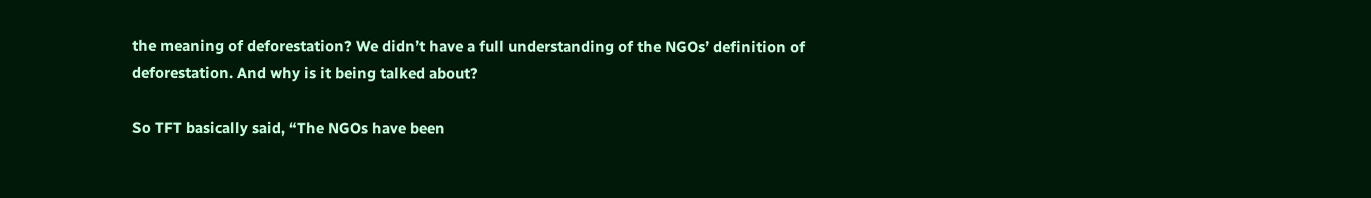the meaning of deforestation? We didn’t have a full understanding of the NGOs’ definition of deforestation. And why is it being talked about?

So TFT basically said, “The NGOs have been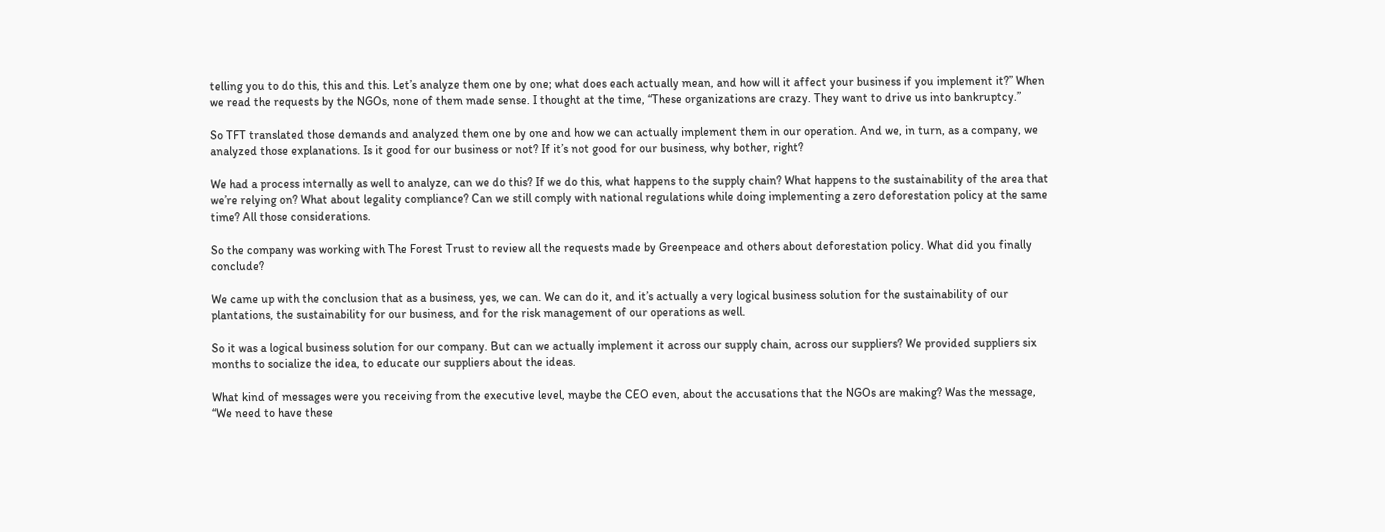telling you to do this, this and this. Let’s analyze them one by one; what does each actually mean, and how will it affect your business if you implement it?” When we read the requests by the NGOs, none of them made sense. I thought at the time, “These organizations are crazy. They want to drive us into bankruptcy.”

So TFT translated those demands and analyzed them one by one and how we can actually implement them in our operation. And we, in turn, as a company, we analyzed those explanations. Is it good for our business or not? If it’s not good for our business, why bother, right?

We had a process internally as well to analyze, can we do this? If we do this, what happens to the supply chain? What happens to the sustainability of the area that we’re relying on? What about legality compliance? Can we still comply with national regulations while doing implementing a zero deforestation policy at the same time? All those considerations.

So the company was working with The Forest Trust to review all the requests made by Greenpeace and others about deforestation policy. What did you finally conclude?

We came up with the conclusion that as a business, yes, we can. We can do it, and it’s actually a very logical business solution for the sustainability of our plantations, the sustainability for our business, and for the risk management of our operations as well.

So it was a logical business solution for our company. But can we actually implement it across our supply chain, across our suppliers? We provided suppliers six months to socialize the idea, to educate our suppliers about the ideas.

What kind of messages were you receiving from the executive level, maybe the CEO even, about the accusations that the NGOs are making? Was the message, “We need to have these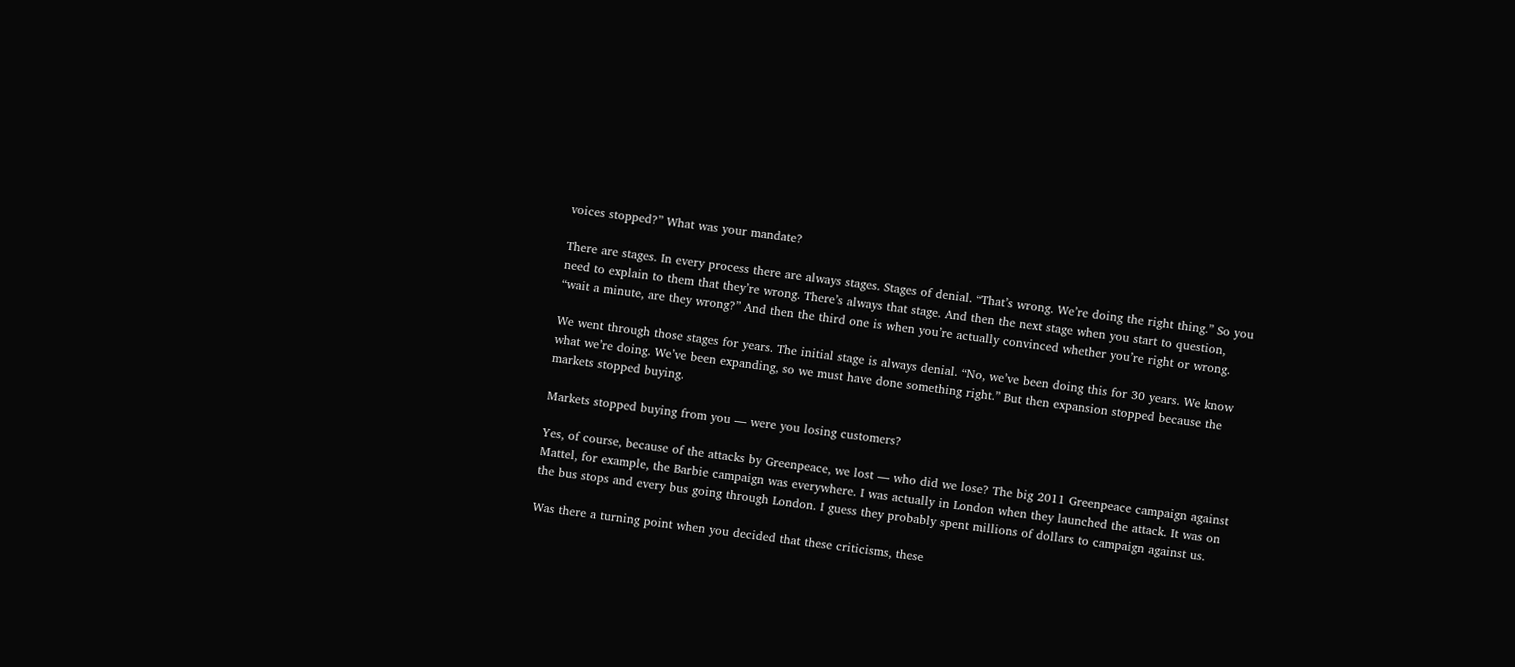voices stopped?” What was your mandate?

There are stages. In every process there are always stages. Stages of denial. “That’s wrong. We’re doing the right thing.” So you need to explain to them that they’re wrong. There’s always that stage. And then the next stage when you start to question, “wait a minute, are they wrong?” And then the third one is when you’re actually convinced whether you’re right or wrong.

We went through those stages for years. The initial stage is always denial. “No, we’ve been doing this for 30 years. We know what we’re doing. We’ve been expanding, so we must have done something right.” But then expansion stopped because the markets stopped buying.

Markets stopped buying from you — were you losing customers?

Yes, of course, because of the attacks by Greenpeace, we lost — who did we lose? The big 2011 Greenpeace campaign against Mattel, for example, the Barbie campaign was everywhere. I was actually in London when they launched the attack. It was on the bus stops and every bus going through London. I guess they probably spent millions of dollars to campaign against us.

Was there a turning point when you decided that these criticisms, these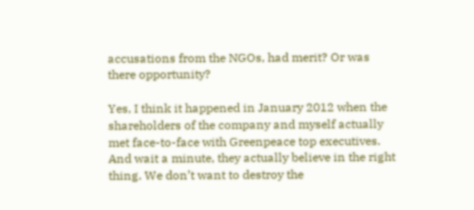accusations from the NGOs, had merit? Or was there opportunity?

Yes, I think it happened in January 2012 when the shareholders of the company and myself actually met face-to-face with Greenpeace top executives. And wait a minute, they actually believe in the right thing. We don’t want to destroy the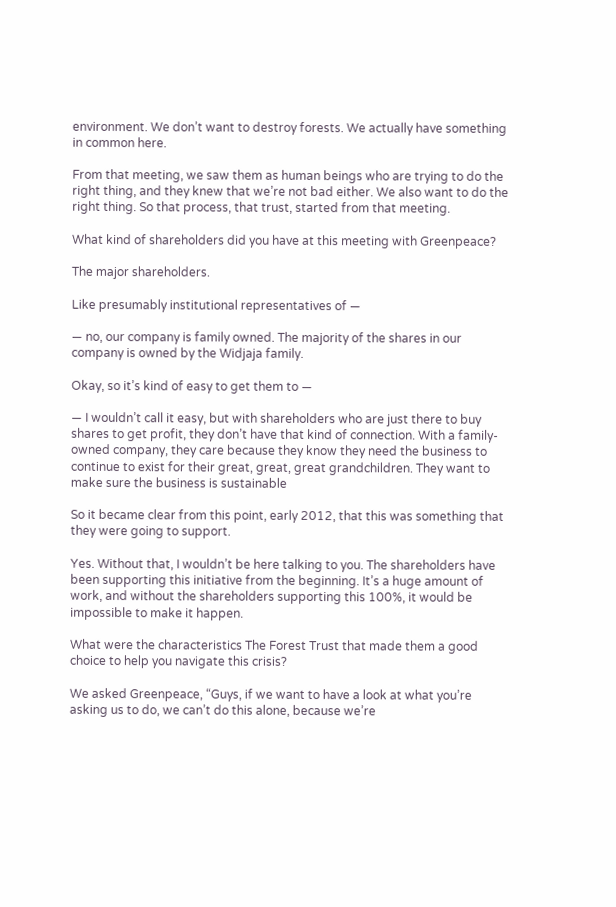environment. We don’t want to destroy forests. We actually have something in common here.

From that meeting, we saw them as human beings who are trying to do the right thing, and they knew that we’re not bad either. We also want to do the right thing. So that process, that trust, started from that meeting.

What kind of shareholders did you have at this meeting with Greenpeace?

The major shareholders.

Like presumably institutional representatives of —

— no, our company is family owned. The majority of the shares in our company is owned by the Widjaja family.

Okay, so it’s kind of easy to get them to —

— I wouldn’t call it easy, but with shareholders who are just there to buy shares to get profit, they don’t have that kind of connection. With a family-owned company, they care because they know they need the business to continue to exist for their great, great, great grandchildren. They want to make sure the business is sustainable

So it became clear from this point, early 2012, that this was something that they were going to support.

Yes. Without that, I wouldn’t be here talking to you. The shareholders have been supporting this initiative from the beginning. It’s a huge amount of work, and without the shareholders supporting this 100%, it would be impossible to make it happen.

What were the characteristics The Forest Trust that made them a good choice to help you navigate this crisis?

We asked Greenpeace, “Guys, if we want to have a look at what you’re asking us to do, we can’t do this alone, because we’re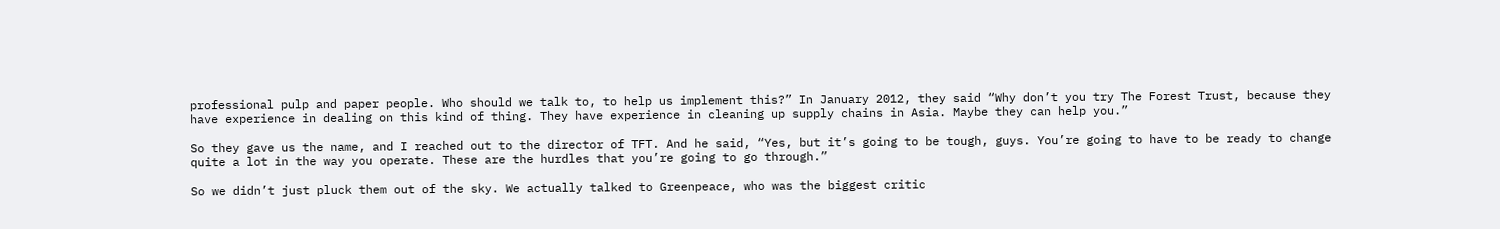professional pulp and paper people. Who should we talk to, to help us implement this?” In January 2012, they said “Why don’t you try The Forest Trust, because they have experience in dealing on this kind of thing. They have experience in cleaning up supply chains in Asia. Maybe they can help you.”

So they gave us the name, and I reached out to the director of TFT. And he said, “Yes, but it’s going to be tough, guys. You’re going to have to be ready to change quite a lot in the way you operate. These are the hurdles that you’re going to go through.”

So we didn’t just pluck them out of the sky. We actually talked to Greenpeace, who was the biggest critic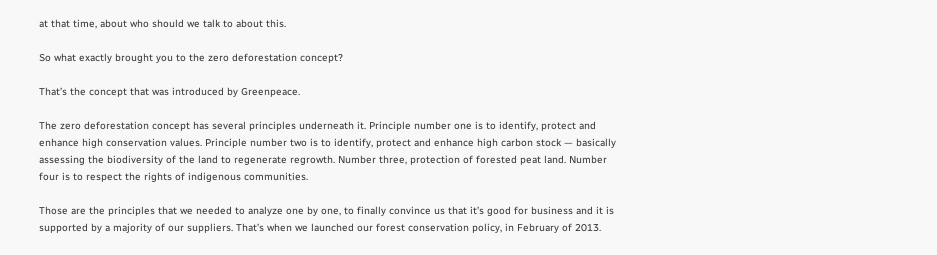at that time, about who should we talk to about this.

So what exactly brought you to the zero deforestation concept?

That’s the concept that was introduced by Greenpeace.

The zero deforestation concept has several principles underneath it. Principle number one is to identify, protect and enhance high conservation values. Principle number two is to identify, protect and enhance high carbon stock — basically assessing the biodiversity of the land to regenerate regrowth. Number three, protection of forested peat land. Number four is to respect the rights of indigenous communities.

Those are the principles that we needed to analyze one by one, to finally convince us that it’s good for business and it is supported by a majority of our suppliers. That’s when we launched our forest conservation policy, in February of 2013.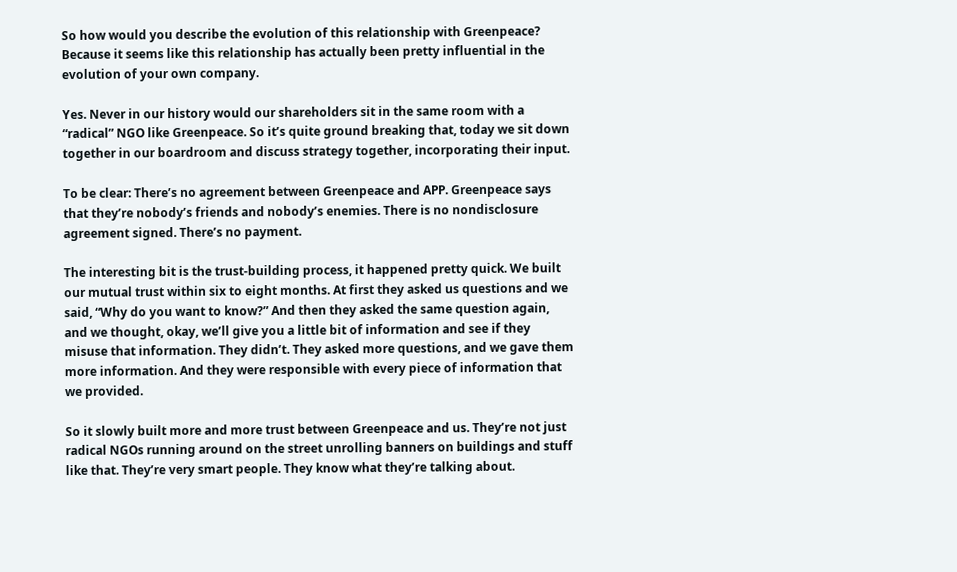So how would you describe the evolution of this relationship with Greenpeace? Because it seems like this relationship has actually been pretty influential in the evolution of your own company.

Yes. Never in our history would our shareholders sit in the same room with a “radical” NGO like Greenpeace. So it’s quite ground breaking that, today we sit down together in our boardroom and discuss strategy together, incorporating their input.

To be clear: There’s no agreement between Greenpeace and APP. Greenpeace says that they’re nobody’s friends and nobody’s enemies. There is no nondisclosure agreement signed. There’s no payment.

The interesting bit is the trust-building process, it happened pretty quick. We built our mutual trust within six to eight months. At first they asked us questions and we said, “Why do you want to know?” And then they asked the same question again, and we thought, okay, we’ll give you a little bit of information and see if they misuse that information. They didn’t. They asked more questions, and we gave them more information. And they were responsible with every piece of information that we provided.

So it slowly built more and more trust between Greenpeace and us. They’re not just radical NGOs running around on the street unrolling banners on buildings and stuff like that. They’re very smart people. They know what they’re talking about.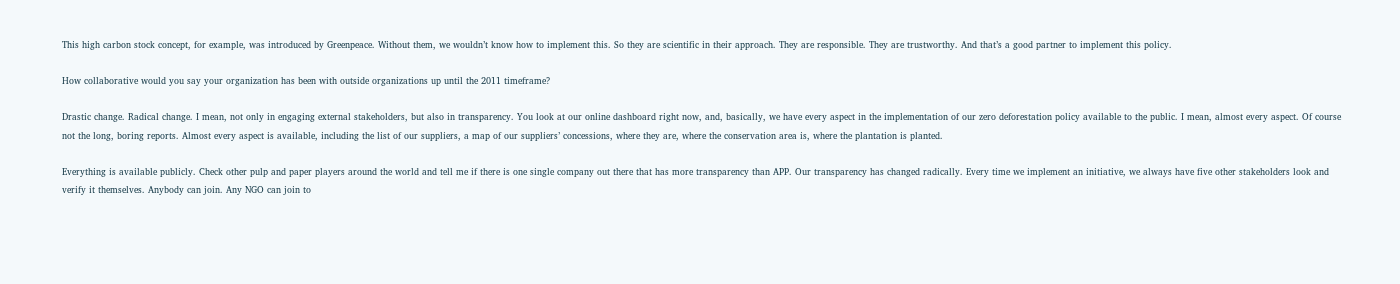This high carbon stock concept, for example, was introduced by Greenpeace. Without them, we wouldn’t know how to implement this. So they are scientific in their approach. They are responsible. They are trustworthy. And that’s a good partner to implement this policy.

How collaborative would you say your organization has been with outside organizations up until the 2011 timeframe?

Drastic change. Radical change. I mean, not only in engaging external stakeholders, but also in transparency. You look at our online dashboard right now, and, basically, we have every aspect in the implementation of our zero deforestation policy available to the public. I mean, almost every aspect. Of course not the long, boring reports. Almost every aspect is available, including the list of our suppliers, a map of our suppliers’ concessions, where they are, where the conservation area is, where the plantation is planted.

Everything is available publicly. Check other pulp and paper players around the world and tell me if there is one single company out there that has more transparency than APP. Our transparency has changed radically. Every time we implement an initiative, we always have five other stakeholders look and verify it themselves. Anybody can join. Any NGO can join to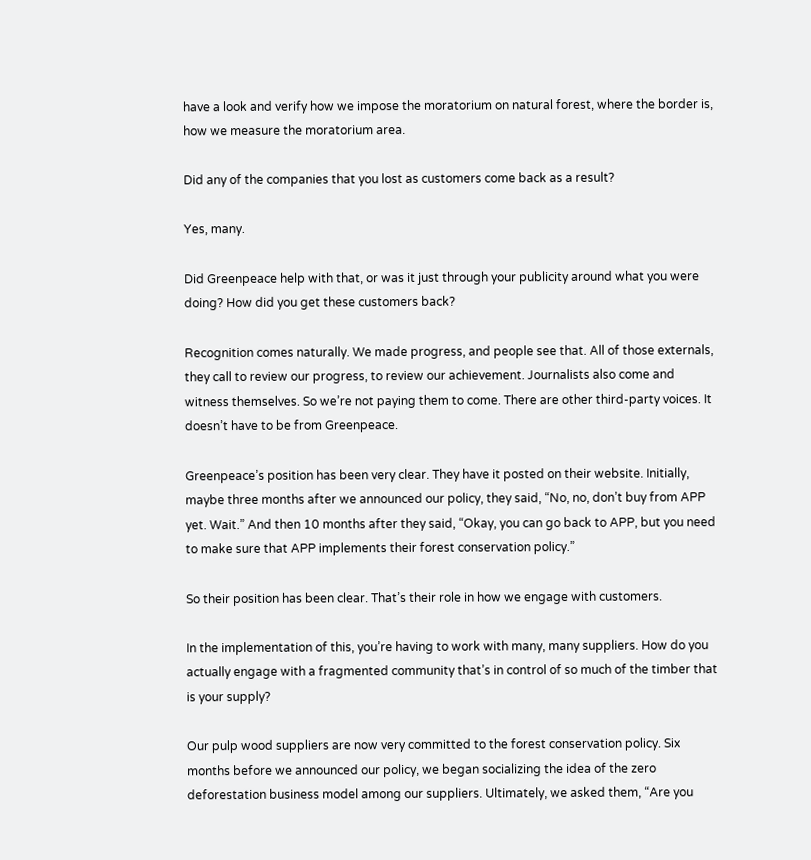have a look and verify how we impose the moratorium on natural forest, where the border is, how we measure the moratorium area.

Did any of the companies that you lost as customers come back as a result?

Yes, many.

Did Greenpeace help with that, or was it just through your publicity around what you were doing? How did you get these customers back?

Recognition comes naturally. We made progress, and people see that. All of those externals, they call to review our progress, to review our achievement. Journalists also come and witness themselves. So we’re not paying them to come. There are other third-party voices. It doesn’t have to be from Greenpeace.

Greenpeace’s position has been very clear. They have it posted on their website. Initially, maybe three months after we announced our policy, they said, “No, no, don’t buy from APP yet. Wait.” And then 10 months after they said, “Okay, you can go back to APP, but you need to make sure that APP implements their forest conservation policy.”

So their position has been clear. That’s their role in how we engage with customers.

In the implementation of this, you’re having to work with many, many suppliers. How do you actually engage with a fragmented community that’s in control of so much of the timber that is your supply?

Our pulp wood suppliers are now very committed to the forest conservation policy. Six months before we announced our policy, we began socializing the idea of the zero deforestation business model among our suppliers. Ultimately, we asked them, “Are you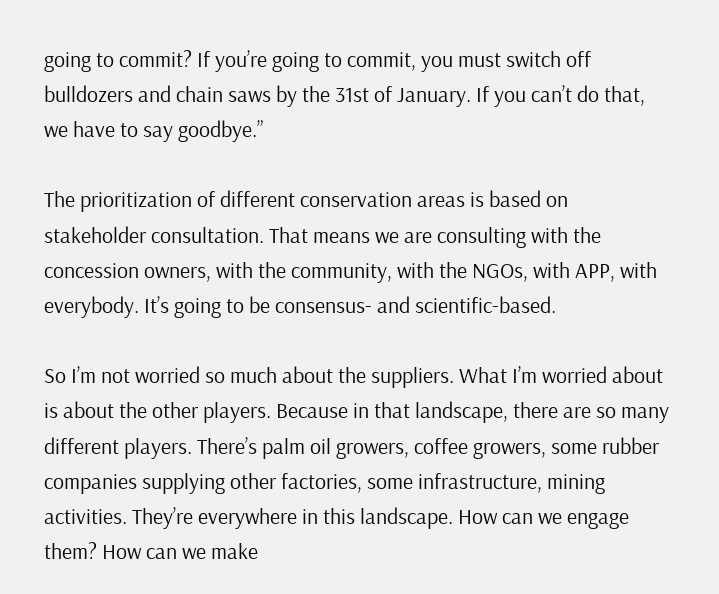going to commit? If you’re going to commit, you must switch off bulldozers and chain saws by the 31st of January. If you can’t do that, we have to say goodbye.”

The prioritization of different conservation areas is based on stakeholder consultation. That means we are consulting with the concession owners, with the community, with the NGOs, with APP, with everybody. It’s going to be consensus- and scientific-based.

So I’m not worried so much about the suppliers. What I’m worried about is about the other players. Because in that landscape, there are so many different players. There’s palm oil growers, coffee growers, some rubber companies supplying other factories, some infrastructure, mining activities. They’re everywhere in this landscape. How can we engage them? How can we make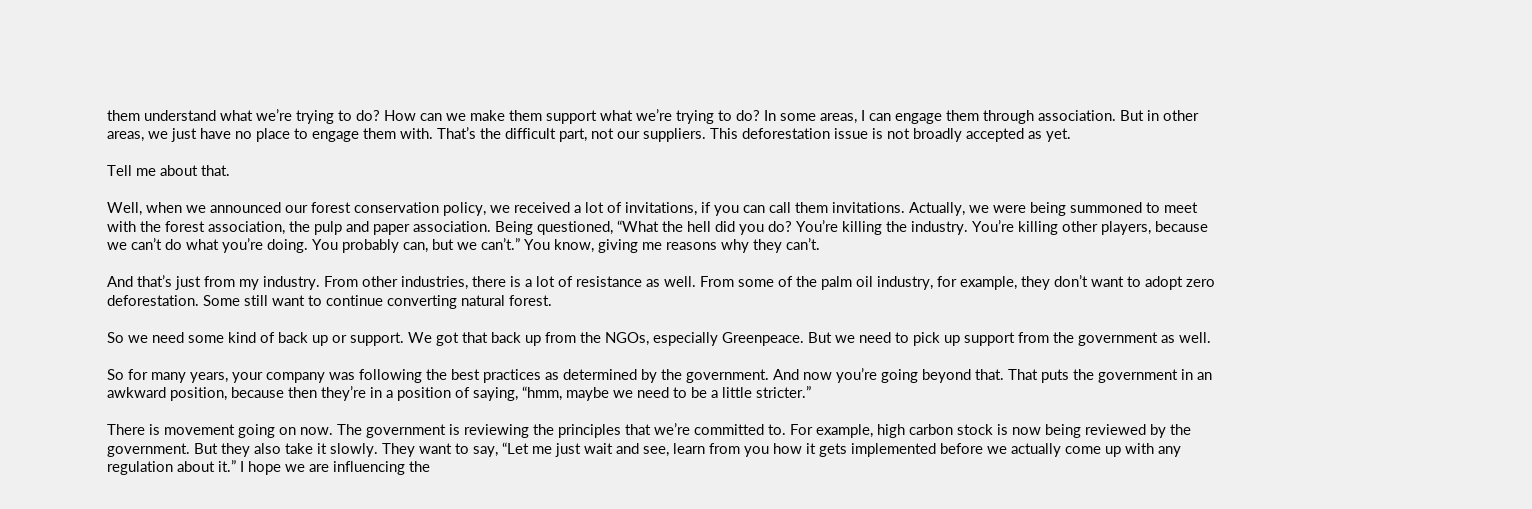them understand what we’re trying to do? How can we make them support what we’re trying to do? In some areas, I can engage them through association. But in other areas, we just have no place to engage them with. That’s the difficult part, not our suppliers. This deforestation issue is not broadly accepted as yet.

Tell me about that.

Well, when we announced our forest conservation policy, we received a lot of invitations, if you can call them invitations. Actually, we were being summoned to meet with the forest association, the pulp and paper association. Being questioned, “What the hell did you do? You’re killing the industry. You’re killing other players, because we can’t do what you’re doing. You probably can, but we can’t.” You know, giving me reasons why they can’t.

And that’s just from my industry. From other industries, there is a lot of resistance as well. From some of the palm oil industry, for example, they don’t want to adopt zero deforestation. Some still want to continue converting natural forest.

So we need some kind of back up or support. We got that back up from the NGOs, especially Greenpeace. But we need to pick up support from the government as well.

So for many years, your company was following the best practices as determined by the government. And now you’re going beyond that. That puts the government in an awkward position, because then they’re in a position of saying, “hmm, maybe we need to be a little stricter.”

There is movement going on now. The government is reviewing the principles that we’re committed to. For example, high carbon stock is now being reviewed by the government. But they also take it slowly. They want to say, “Let me just wait and see, learn from you how it gets implemented before we actually come up with any regulation about it.” I hope we are influencing the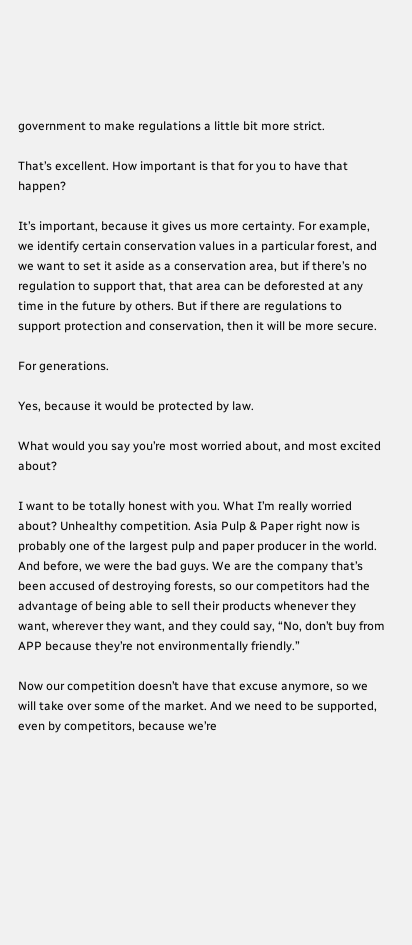government to make regulations a little bit more strict.

That’s excellent. How important is that for you to have that happen?

It’s important, because it gives us more certainty. For example, we identify certain conservation values in a particular forest, and we want to set it aside as a conservation area, but if there’s no regulation to support that, that area can be deforested at any time in the future by others. But if there are regulations to support protection and conservation, then it will be more secure.

For generations.

Yes, because it would be protected by law.

What would you say you’re most worried about, and most excited about?

I want to be totally honest with you. What I’m really worried about? Unhealthy competition. Asia Pulp & Paper right now is probably one of the largest pulp and paper producer in the world. And before, we were the bad guys. We are the company that’s been accused of destroying forests, so our competitors had the advantage of being able to sell their products whenever they want, wherever they want, and they could say, “No, don’t buy from APP because they’re not environmentally friendly.”

Now our competition doesn’t have that excuse anymore, so we will take over some of the market. And we need to be supported, even by competitors, because we’re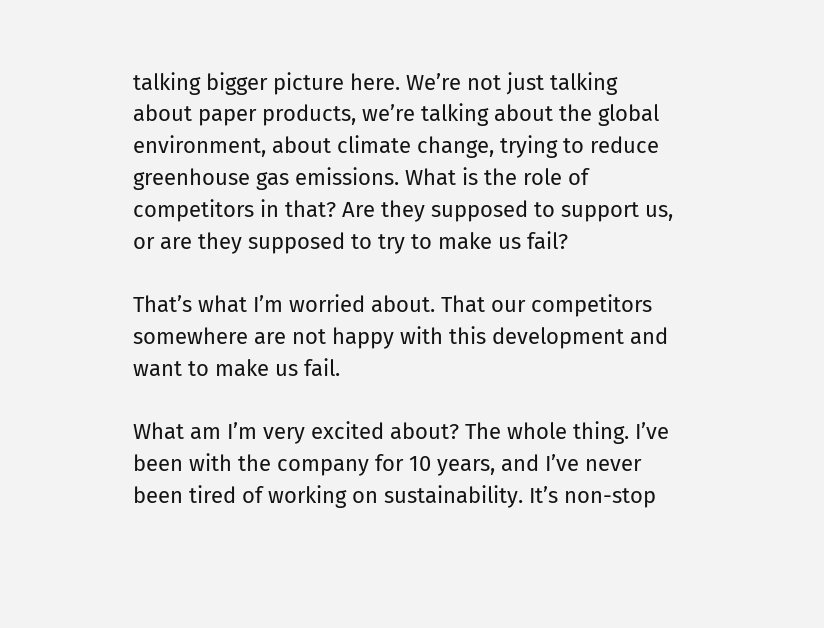talking bigger picture here. We’re not just talking about paper products, we’re talking about the global environment, about climate change, trying to reduce greenhouse gas emissions. What is the role of competitors in that? Are they supposed to support us, or are they supposed to try to make us fail?

That’s what I’m worried about. That our competitors somewhere are not happy with this development and want to make us fail.

What am I’m very excited about? The whole thing. I’ve been with the company for 10 years, and I’ve never been tired of working on sustainability. It’s non-stop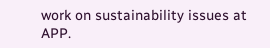work on sustainability issues at APP.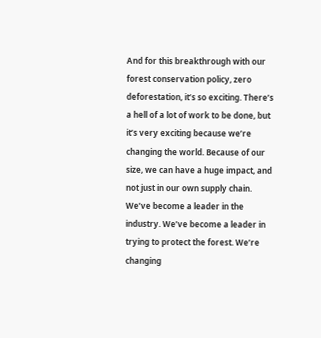And for this breakthrough with our forest conservation policy, zero deforestation, it’s so exciting. There’s a hell of a lot of work to be done, but it’s very exciting because we’re changing the world. Because of our size, we can have a huge impact, and not just in our own supply chain. We’ve become a leader in the industry. We’ve become a leader in trying to protect the forest. We’re changing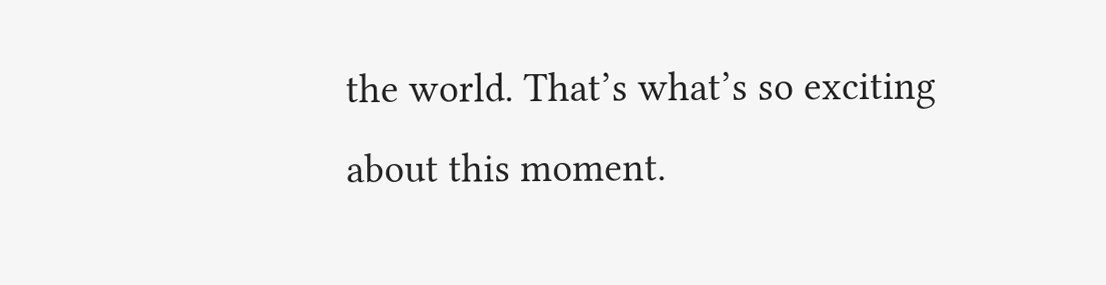the world. That’s what’s so exciting about this moment.